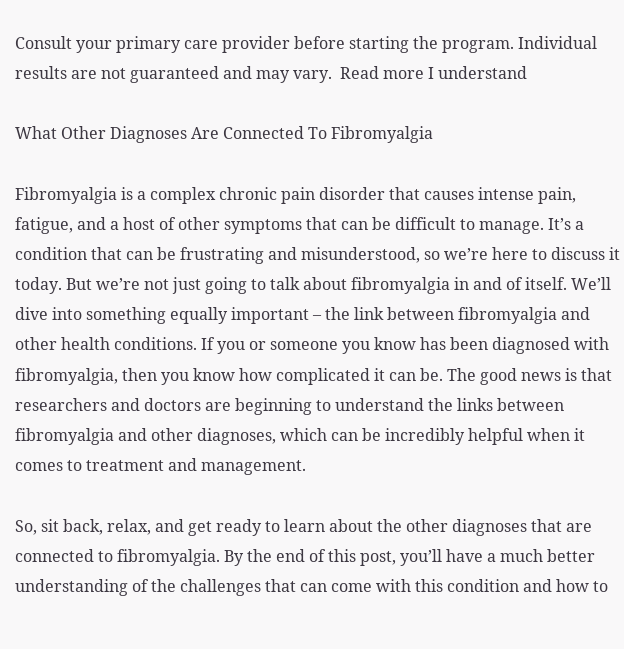Consult your primary care provider before starting the program. Individual results are not guaranteed and may vary.  Read more I understand

What Other Diagnoses Are Connected To Fibromyalgia

Fibromyalgia is a complex chronic pain disorder that causes intense pain, fatigue, and a host of other symptoms that can be difficult to manage. It’s a condition that can be frustrating and misunderstood, so we’re here to discuss it today. But we’re not just going to talk about fibromyalgia in and of itself. We’ll dive into something equally important – the link between fibromyalgia and other health conditions. If you or someone you know has been diagnosed with fibromyalgia, then you know how complicated it can be. The good news is that researchers and doctors are beginning to understand the links between fibromyalgia and other diagnoses, which can be incredibly helpful when it comes to treatment and management.

So, sit back, relax, and get ready to learn about the other diagnoses that are connected to fibromyalgia. By the end of this post, you’ll have a much better understanding of the challenges that can come with this condition and how to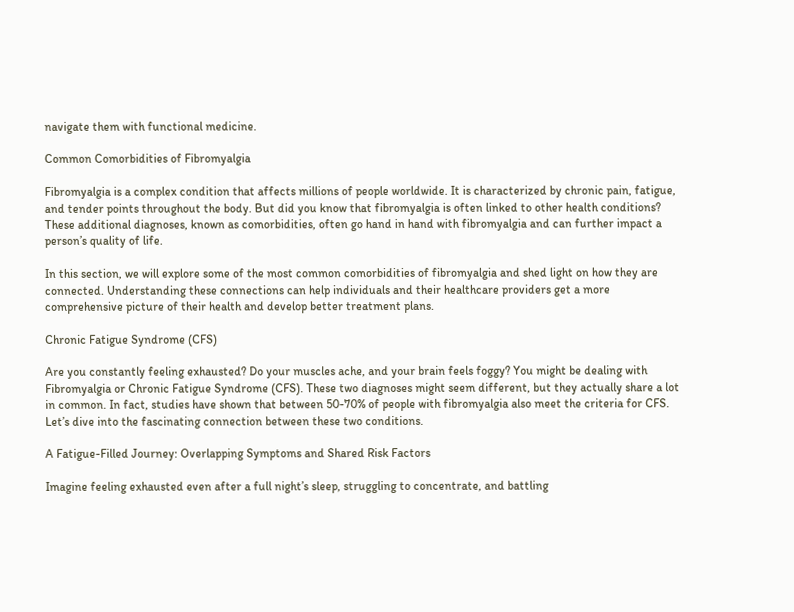navigate them with functional medicine.

Common Comorbidities of Fibromyalgia

Fibromyalgia is a complex condition that affects millions of people worldwide. It is characterized by chronic pain, fatigue, and tender points throughout the body. But did you know that fibromyalgia is often linked to other health conditions? These additional diagnoses, known as comorbidities, often go hand in hand with fibromyalgia and can further impact a person’s quality of life.

In this section, we will explore some of the most common comorbidities of fibromyalgia and shed light on how they are connected. Understanding these connections can help individuals and their healthcare providers get a more comprehensive picture of their health and develop better treatment plans.

Chronic Fatigue Syndrome (CFS)

Are you constantly feeling exhausted? Do your muscles ache, and your brain feels foggy? You might be dealing with Fibromyalgia or Chronic Fatigue Syndrome (CFS). These two diagnoses might seem different, but they actually share a lot in common. In fact, studies have shown that between 50-70% of people with fibromyalgia also meet the criteria for CFS. Let’s dive into the fascinating connection between these two conditions.

A Fatigue-Filled Journey: Overlapping Symptoms and Shared Risk Factors

Imagine feeling exhausted even after a full night’s sleep, struggling to concentrate, and battling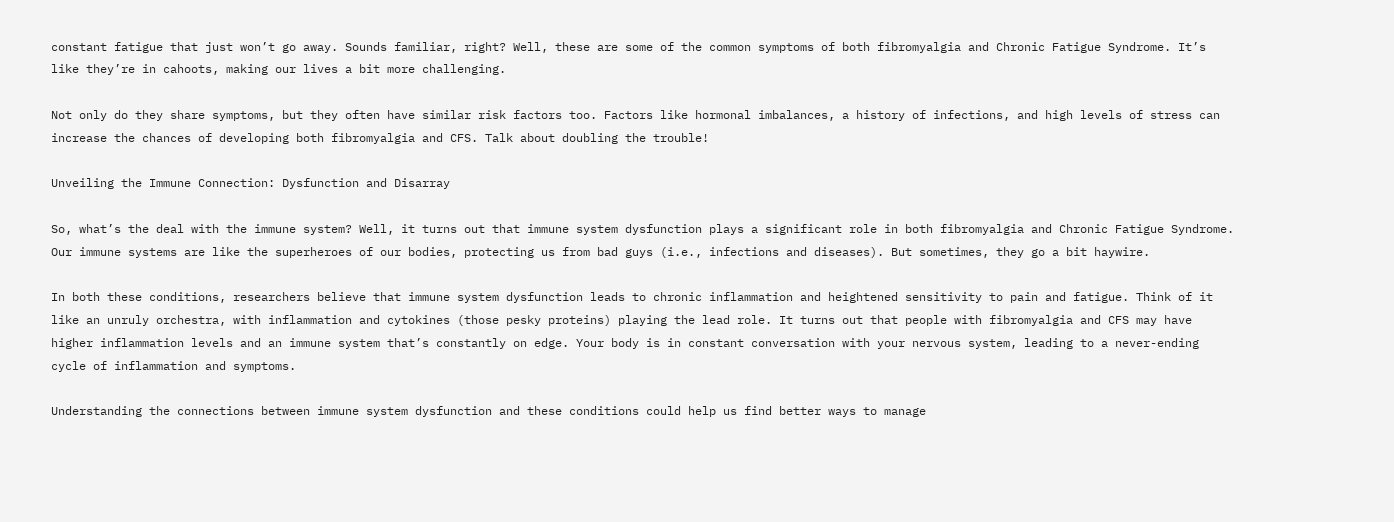constant fatigue that just won’t go away. Sounds familiar, right? Well, these are some of the common symptoms of both fibromyalgia and Chronic Fatigue Syndrome. It’s like they’re in cahoots, making our lives a bit more challenging.

Not only do they share symptoms, but they often have similar risk factors too. Factors like hormonal imbalances, a history of infections, and high levels of stress can increase the chances of developing both fibromyalgia and CFS. Talk about doubling the trouble!

Unveiling the Immune Connection: Dysfunction and Disarray

So, what’s the deal with the immune system? Well, it turns out that immune system dysfunction plays a significant role in both fibromyalgia and Chronic Fatigue Syndrome. Our immune systems are like the superheroes of our bodies, protecting us from bad guys (i.e., infections and diseases). But sometimes, they go a bit haywire.

In both these conditions, researchers believe that immune system dysfunction leads to chronic inflammation and heightened sensitivity to pain and fatigue. Think of it like an unruly orchestra, with inflammation and cytokines (those pesky proteins) playing the lead role. It turns out that people with fibromyalgia and CFS may have higher inflammation levels and an immune system that’s constantly on edge. Your body is in constant conversation with your nervous system, leading to a never-ending cycle of inflammation and symptoms.

Understanding the connections between immune system dysfunction and these conditions could help us find better ways to manage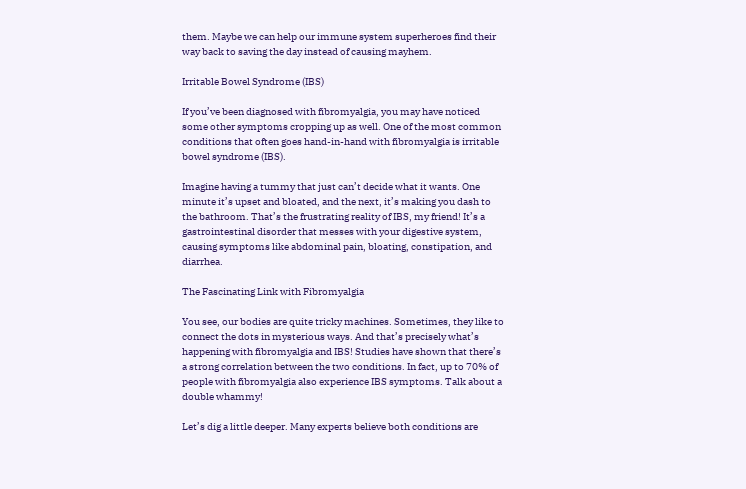them. Maybe we can help our immune system superheroes find their way back to saving the day instead of causing mayhem.

Irritable Bowel Syndrome (IBS)

If you’ve been diagnosed with fibromyalgia, you may have noticed some other symptoms cropping up as well. One of the most common conditions that often goes hand-in-hand with fibromyalgia is irritable bowel syndrome (IBS).

Imagine having a tummy that just can’t decide what it wants. One minute it’s upset and bloated, and the next, it’s making you dash to the bathroom. That’s the frustrating reality of IBS, my friend! It’s a gastrointestinal disorder that messes with your digestive system, causing symptoms like abdominal pain, bloating, constipation, and diarrhea.

The Fascinating Link with Fibromyalgia

You see, our bodies are quite tricky machines. Sometimes, they like to connect the dots in mysterious ways. And that’s precisely what’s happening with fibromyalgia and IBS! Studies have shown that there’s a strong correlation between the two conditions. In fact, up to 70% of people with fibromyalgia also experience IBS symptoms. Talk about a double whammy!

Let’s dig a little deeper. Many experts believe both conditions are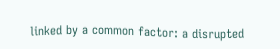linked by a common factor: a disrupted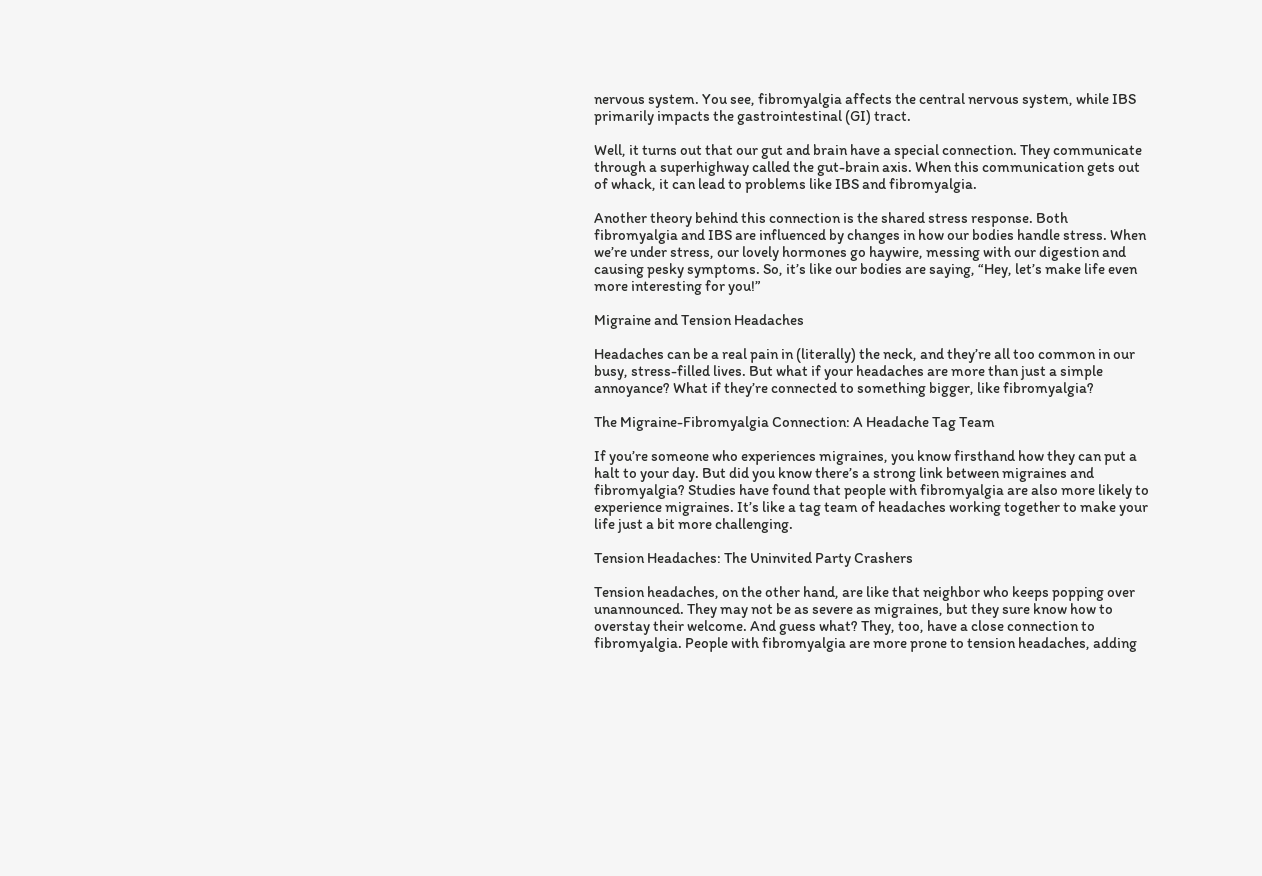nervous system. You see, fibromyalgia affects the central nervous system, while IBS primarily impacts the gastrointestinal (GI) tract.

Well, it turns out that our gut and brain have a special connection. They communicate through a superhighway called the gut-brain axis. When this communication gets out of whack, it can lead to problems like IBS and fibromyalgia.

Another theory behind this connection is the shared stress response. Both fibromyalgia and IBS are influenced by changes in how our bodies handle stress. When we’re under stress, our lovely hormones go haywire, messing with our digestion and causing pesky symptoms. So, it’s like our bodies are saying, “Hey, let’s make life even more interesting for you!”

Migraine and Tension Headaches

Headaches can be a real pain in (literally) the neck, and they’re all too common in our busy, stress-filled lives. But what if your headaches are more than just a simple annoyance? What if they’re connected to something bigger, like fibromyalgia?

The Migraine-Fibromyalgia Connection: A Headache Tag Team

If you’re someone who experiences migraines, you know firsthand how they can put a halt to your day. But did you know there’s a strong link between migraines and fibromyalgia? Studies have found that people with fibromyalgia are also more likely to experience migraines. It’s like a tag team of headaches working together to make your life just a bit more challenging.

Tension Headaches: The Uninvited Party Crashers

Tension headaches, on the other hand, are like that neighbor who keeps popping over unannounced. They may not be as severe as migraines, but they sure know how to overstay their welcome. And guess what? They, too, have a close connection to fibromyalgia. People with fibromyalgia are more prone to tension headaches, adding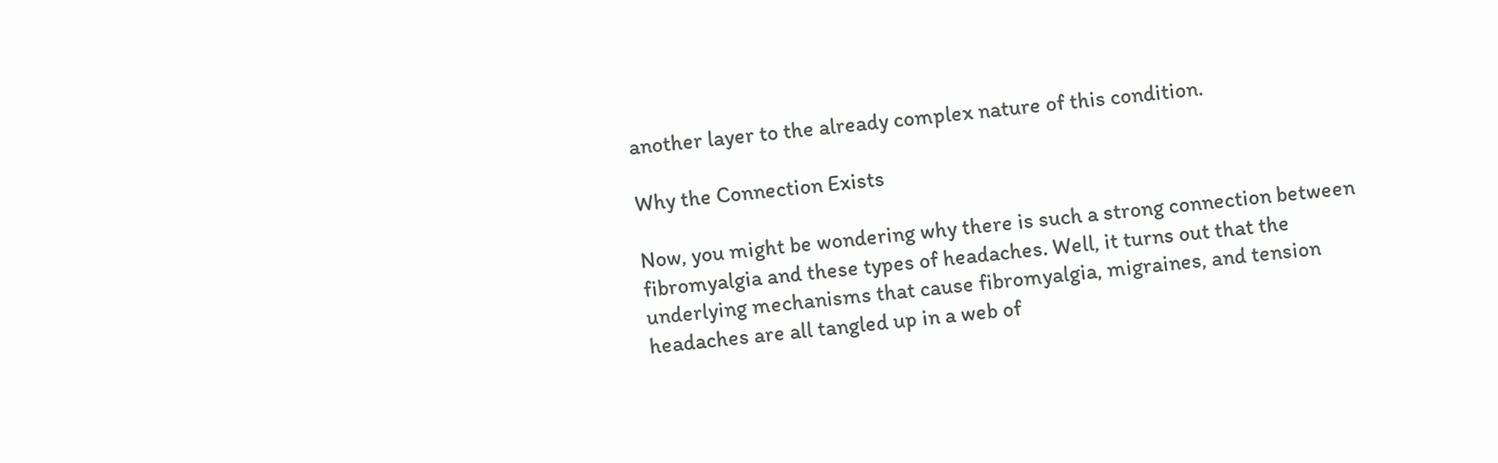another layer to the already complex nature of this condition.

Why the Connection Exists

Now, you might be wondering why there is such a strong connection between fibromyalgia and these types of headaches. Well, it turns out that the underlying mechanisms that cause fibromyalgia, migraines, and tension headaches are all tangled up in a web of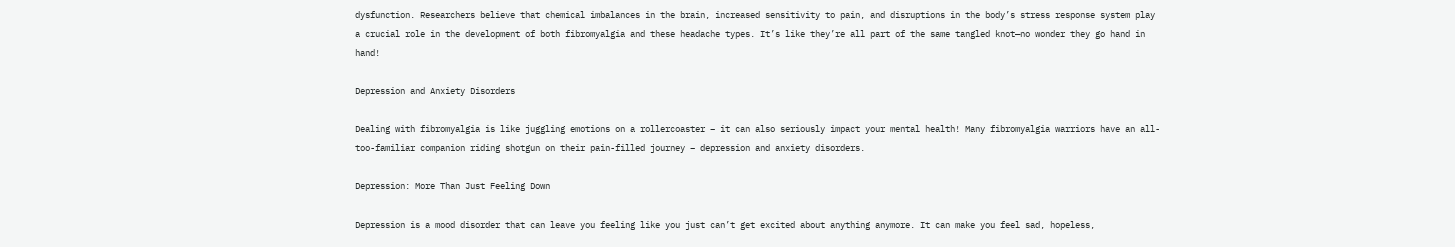dysfunction. Researchers believe that chemical imbalances in the brain, increased sensitivity to pain, and disruptions in the body’s stress response system play a crucial role in the development of both fibromyalgia and these headache types. It’s like they’re all part of the same tangled knot—no wonder they go hand in hand!

Depression and Anxiety Disorders

Dealing with fibromyalgia is like juggling emotions on a rollercoaster – it can also seriously impact your mental health! Many fibromyalgia warriors have an all-too-familiar companion riding shotgun on their pain-filled journey – depression and anxiety disorders.

Depression: More Than Just Feeling Down

Depression is a mood disorder that can leave you feeling like you just can’t get excited about anything anymore. It can make you feel sad, hopeless,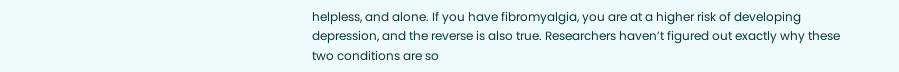helpless, and alone. If you have fibromyalgia, you are at a higher risk of developing depression, and the reverse is also true. Researchers haven’t figured out exactly why these two conditions are so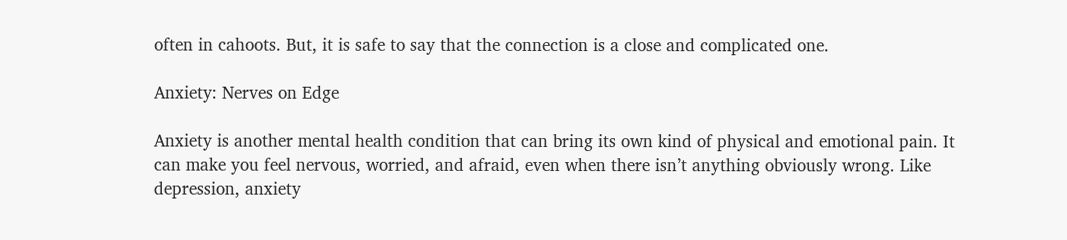often in cahoots. But, it is safe to say that the connection is a close and complicated one.

Anxiety: Nerves on Edge

Anxiety is another mental health condition that can bring its own kind of physical and emotional pain. It can make you feel nervous, worried, and afraid, even when there isn’t anything obviously wrong. Like depression, anxiety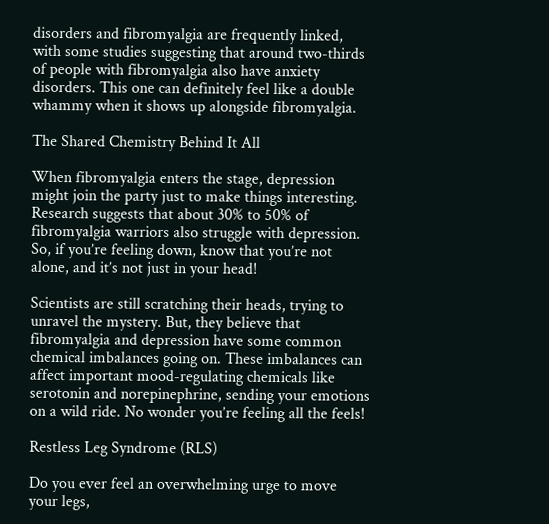disorders and fibromyalgia are frequently linked, with some studies suggesting that around two-thirds of people with fibromyalgia also have anxiety disorders. This one can definitely feel like a double whammy when it shows up alongside fibromyalgia.

The Shared Chemistry Behind It All

When fibromyalgia enters the stage, depression might join the party just to make things interesting. Research suggests that about 30% to 50% of fibromyalgia warriors also struggle with depression. So, if you’re feeling down, know that you’re not alone, and it’s not just in your head!

Scientists are still scratching their heads, trying to unravel the mystery. But, they believe that fibromyalgia and depression have some common chemical imbalances going on. These imbalances can affect important mood-regulating chemicals like serotonin and norepinephrine, sending your emotions on a wild ride. No wonder you’re feeling all the feels!

Restless Leg Syndrome (RLS)

Do you ever feel an overwhelming urge to move your legs,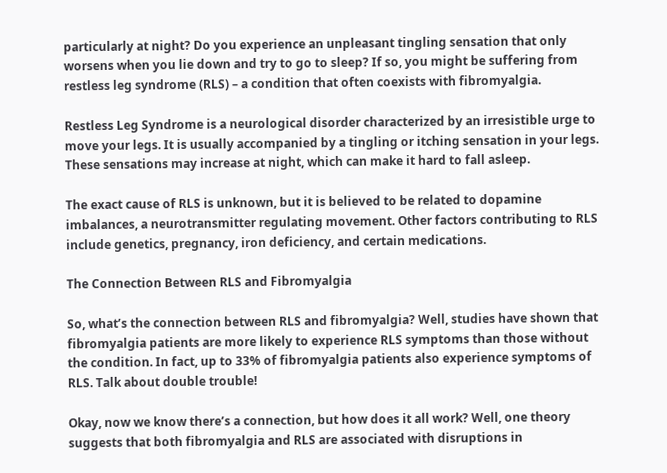particularly at night? Do you experience an unpleasant tingling sensation that only worsens when you lie down and try to go to sleep? If so, you might be suffering from restless leg syndrome (RLS) – a condition that often coexists with fibromyalgia.

Restless Leg Syndrome is a neurological disorder characterized by an irresistible urge to move your legs. It is usually accompanied by a tingling or itching sensation in your legs. These sensations may increase at night, which can make it hard to fall asleep.

The exact cause of RLS is unknown, but it is believed to be related to dopamine imbalances, a neurotransmitter regulating movement. Other factors contributing to RLS include genetics, pregnancy, iron deficiency, and certain medications.

The Connection Between RLS and Fibromyalgia

So, what’s the connection between RLS and fibromyalgia? Well, studies have shown that fibromyalgia patients are more likely to experience RLS symptoms than those without the condition. In fact, up to 33% of fibromyalgia patients also experience symptoms of RLS. Talk about double trouble!

Okay, now we know there’s a connection, but how does it all work? Well, one theory suggests that both fibromyalgia and RLS are associated with disruptions in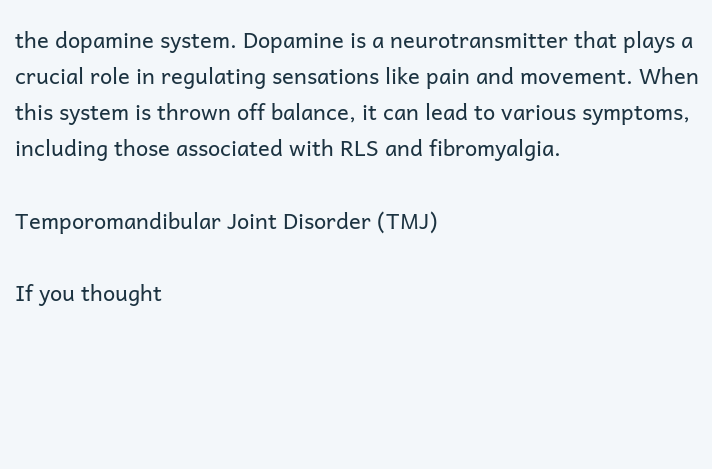the dopamine system. Dopamine is a neurotransmitter that plays a crucial role in regulating sensations like pain and movement. When this system is thrown off balance, it can lead to various symptoms, including those associated with RLS and fibromyalgia.

Temporomandibular Joint Disorder (TMJ)

If you thought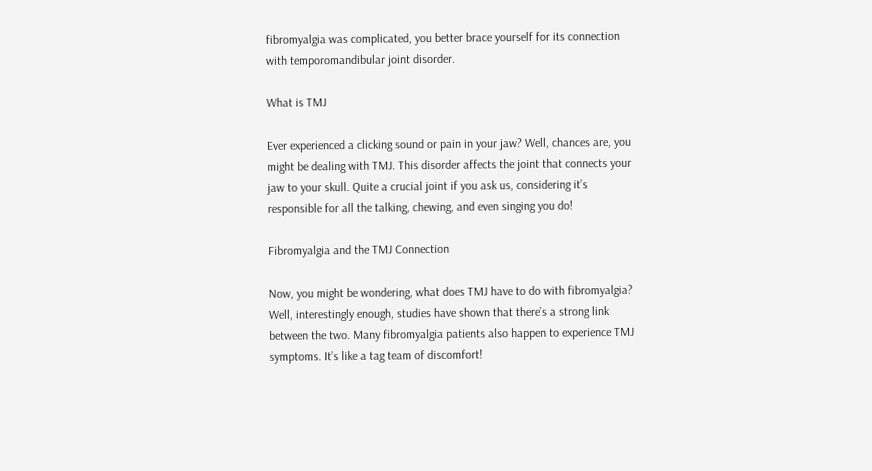fibromyalgia was complicated, you better brace yourself for its connection with temporomandibular joint disorder.

What is TMJ

Ever experienced a clicking sound or pain in your jaw? Well, chances are, you might be dealing with TMJ. This disorder affects the joint that connects your jaw to your skull. Quite a crucial joint if you ask us, considering it’s responsible for all the talking, chewing, and even singing you do!

Fibromyalgia and the TMJ Connection

Now, you might be wondering, what does TMJ have to do with fibromyalgia? Well, interestingly enough, studies have shown that there’s a strong link between the two. Many fibromyalgia patients also happen to experience TMJ symptoms. It’s like a tag team of discomfort!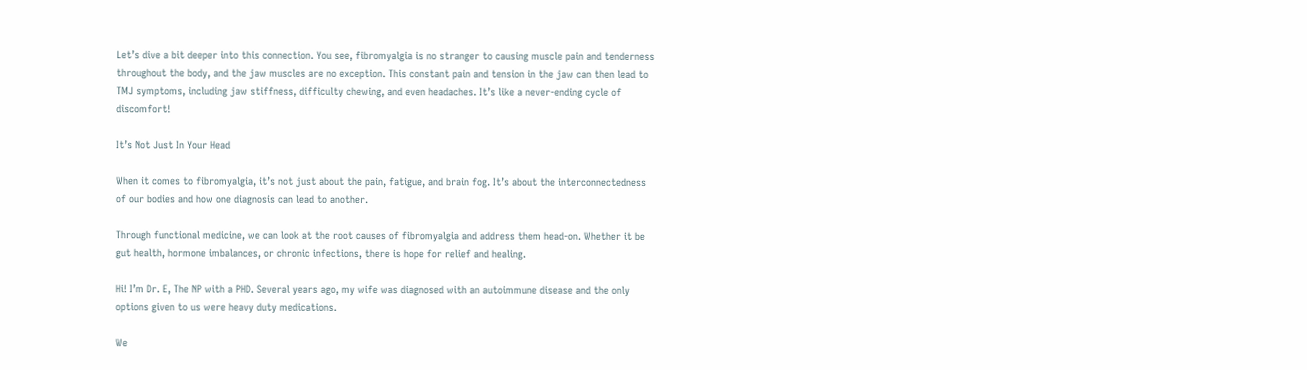Let’s dive a bit deeper into this connection. You see, fibromyalgia is no stranger to causing muscle pain and tenderness throughout the body, and the jaw muscles are no exception. This constant pain and tension in the jaw can then lead to TMJ symptoms, including jaw stiffness, difficulty chewing, and even headaches. It’s like a never-ending cycle of discomfort!

It’s Not Just In Your Head

When it comes to fibromyalgia, it’s not just about the pain, fatigue, and brain fog. It’s about the interconnectedness of our bodies and how one diagnosis can lead to another.

Through functional medicine, we can look at the root causes of fibromyalgia and address them head-on. Whether it be gut health, hormone imbalances, or chronic infections, there is hope for relief and healing.

Hi! I’m Dr. E, The NP with a PHD. Several years ago, my wife was diagnosed with an autoimmune disease and the only options given to us were heavy duty medications.

We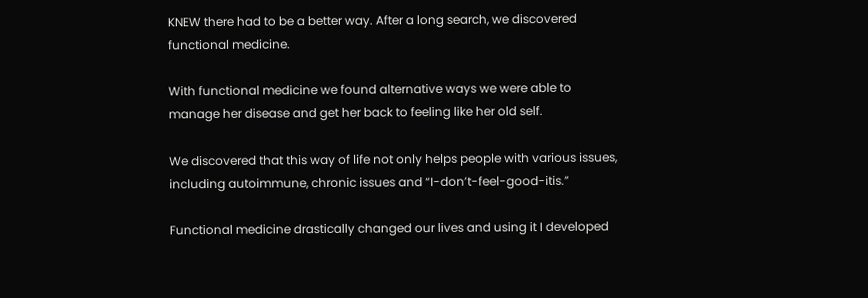KNEW there had to be a better way. After a long search, we discovered functional medicine.

With functional medicine we found alternative ways we were able to manage her disease and get her back to feeling like her old self.

We discovered that this way of life not only helps people with various issues, including autoimmune, chronic issues and “I-don’t-feel-good-itis.”

Functional medicine drastically changed our lives and using it I developed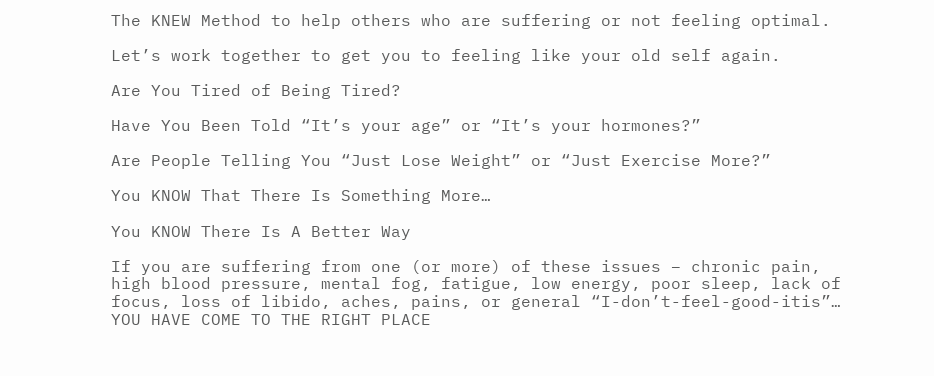The KNEW Method to help others who are suffering or not feeling optimal.

Let’s work together to get you to feeling like your old self again.

Are You Tired of Being Tired?

Have You Been Told “It’s your age” or “It’s your hormones?”

Are People Telling You “Just Lose Weight” or “Just Exercise More?”

You KNOW That There Is Something More…

You KNOW There Is A Better Way

If you are suffering from one (or more) of these issues – chronic pain, high blood pressure, mental fog, fatigue, low energy, poor sleep, lack of focus, loss of libido, aches, pains, or general “I-don’t-feel-good-itis”… YOU HAVE COME TO THE RIGHT PLACE